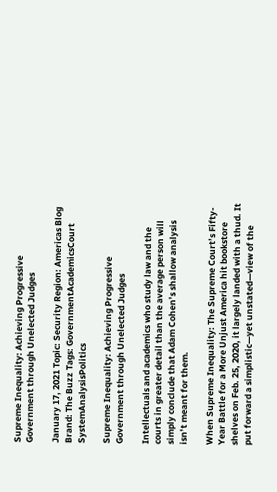Supreme Inequality: Achieving Progressive Government through Unelected Judges

January 17, 2021 Topic: Security Region: Americas Blog Brand: The Buzz Tags: GovernmentAcademicsCourt SystemAnalysisPolitics

Supreme Inequality: Achieving Progressive Government through Unelected Judges

Intellectuals and academics who study law and the courts in greater detail than the average person will simply conclude that Adam Cohen’s shallow analysis isn’t meant for them.

When Supreme Inequality: The Supreme Court’s Fifty-Year Battle for a More Unjust America hit bookstore shelves on Feb. 25, 2020, it largely landed with a thud. It put forward a simplistic—yet unstated—view of the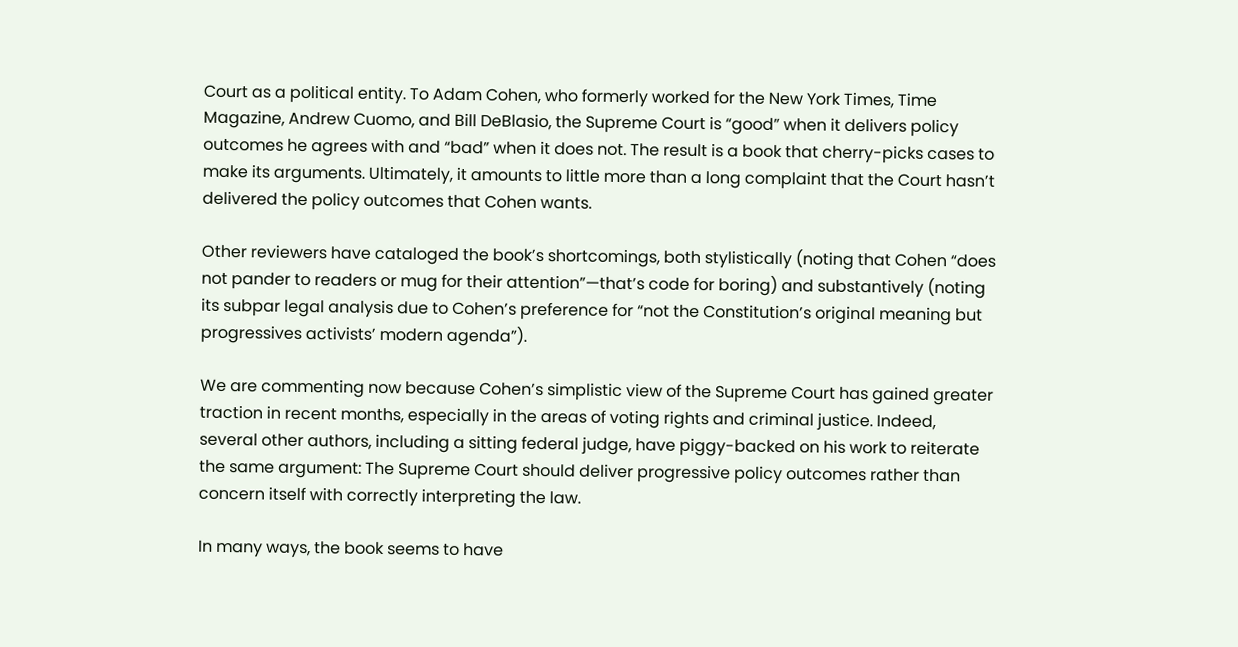Court as a political entity. To Adam Cohen, who formerly worked for the New York Times, Time Magazine, Andrew Cuomo, and Bill DeBlasio, the Supreme Court is “good” when it delivers policy outcomes he agrees with and “bad” when it does not. The result is a book that cherry-picks cases to make its arguments. Ultimately, it amounts to little more than a long complaint that the Court hasn’t delivered the policy outcomes that Cohen wants.

Other reviewers have cataloged the book’s shortcomings, both stylistically (noting that Cohen “does not pander to readers or mug for their attention”—that’s code for boring) and substantively (noting its subpar legal analysis due to Cohen’s preference for “not the Constitution’s original meaning but progressives activists’ modern agenda”).

We are commenting now because Cohen’s simplistic view of the Supreme Court has gained greater traction in recent months, especially in the areas of voting rights and criminal justice. Indeed, several other authors, including a sitting federal judge, have piggy-backed on his work to reiterate the same argument: The Supreme Court should deliver progressive policy outcomes rather than concern itself with correctly interpreting the law.

In many ways, the book seems to have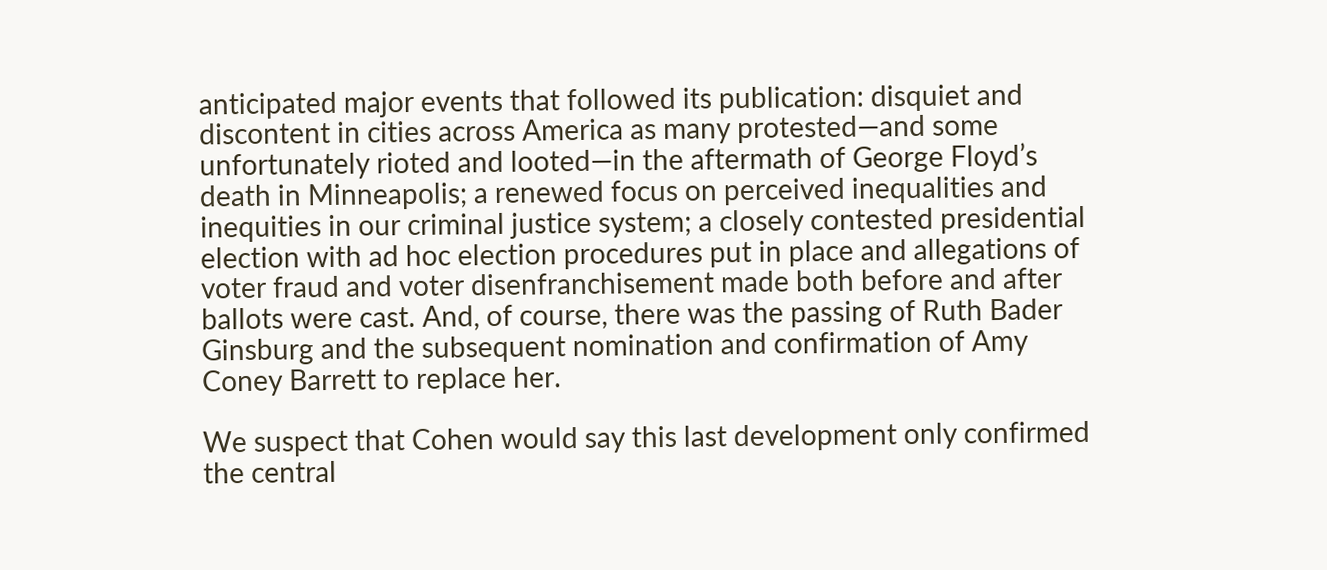anticipated major events that followed its publication: disquiet and discontent in cities across America as many protested—and some unfortunately rioted and looted—in the aftermath of George Floyd’s death in Minneapolis; a renewed focus on perceived inequalities and inequities in our criminal justice system; a closely contested presidential election with ad hoc election procedures put in place and allegations of voter fraud and voter disenfranchisement made both before and after ballots were cast. And, of course, there was the passing of Ruth Bader Ginsburg and the subsequent nomination and confirmation of Amy Coney Barrett to replace her.

We suspect that Cohen would say this last development only confirmed the central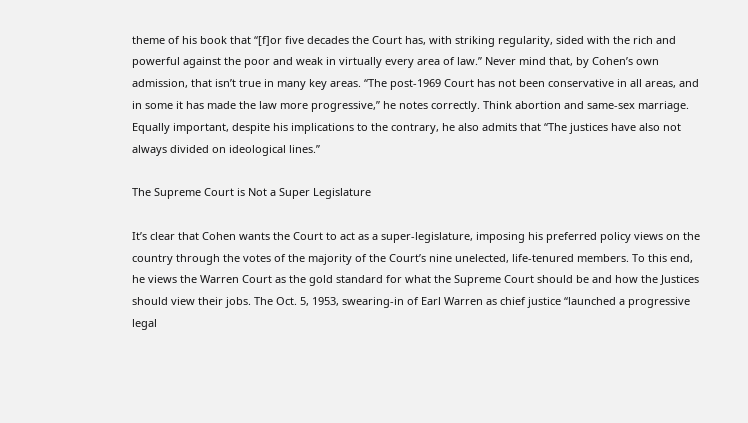theme of his book that “[f]or five decades the Court has, with striking regularity, sided with the rich and powerful against the poor and weak in virtually every area of law.” Never mind that, by Cohen’s own admission, that isn’t true in many key areas. “The post-1969 Court has not been conservative in all areas, and in some it has made the law more progressive,” he notes correctly. Think abortion and same-sex marriage. Equally important, despite his implications to the contrary, he also admits that “The justices have also not always divided on ideological lines.”

The Supreme Court is Not a Super Legislature

It’s clear that Cohen wants the Court to act as a super-legislature, imposing his preferred policy views on the country through the votes of the majority of the Court’s nine unelected, life-tenured members. To this end, he views the Warren Court as the gold standard for what the Supreme Court should be and how the Justices should view their jobs. The Oct. 5, 1953, swearing-in of Earl Warren as chief justice “launched a progressive legal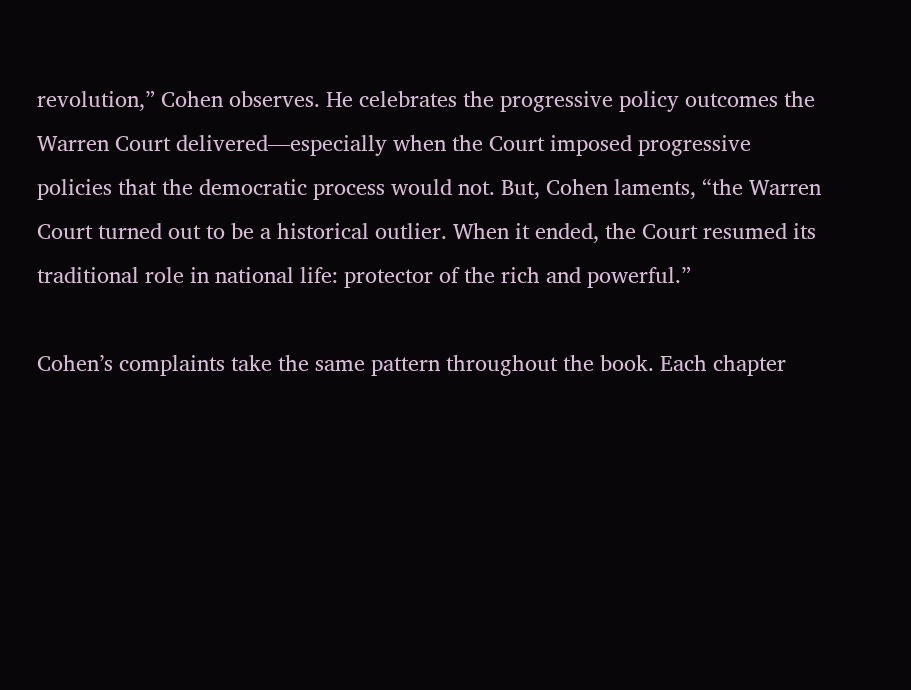revolution,” Cohen observes. He celebrates the progressive policy outcomes the Warren Court delivered—especially when the Court imposed progressive policies that the democratic process would not. But, Cohen laments, “the Warren Court turned out to be a historical outlier. When it ended, the Court resumed its traditional role in national life: protector of the rich and powerful.”

Cohen’s complaints take the same pattern throughout the book. Each chapter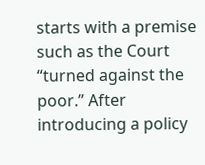starts with a premise such as the Court “turned against the poor.” After introducing a policy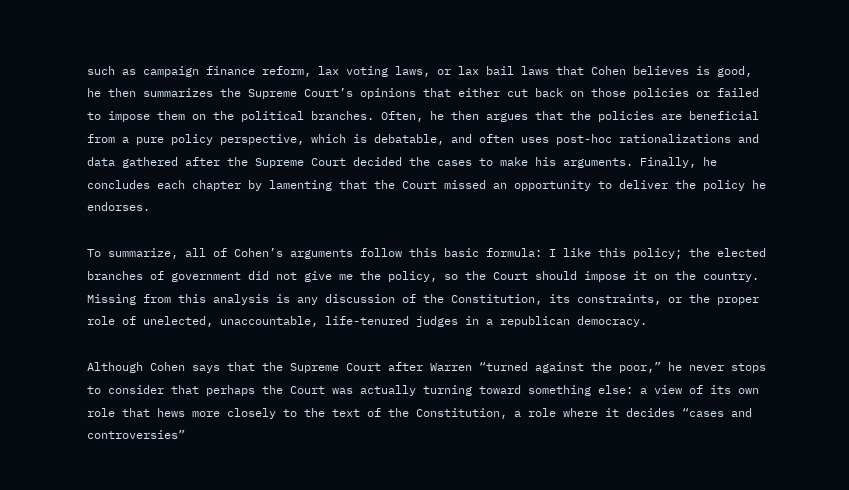such as campaign finance reform, lax voting laws, or lax bail laws that Cohen believes is good, he then summarizes the Supreme Court’s opinions that either cut back on those policies or failed to impose them on the political branches. Often, he then argues that the policies are beneficial from a pure policy perspective, which is debatable, and often uses post-hoc rationalizations and data gathered after the Supreme Court decided the cases to make his arguments. Finally, he concludes each chapter by lamenting that the Court missed an opportunity to deliver the policy he endorses.

To summarize, all of Cohen’s arguments follow this basic formula: I like this policy; the elected branches of government did not give me the policy, so the Court should impose it on the country. Missing from this analysis is any discussion of the Constitution, its constraints, or the proper role of unelected, unaccountable, life-tenured judges in a republican democracy.

Although Cohen says that the Supreme Court after Warren “turned against the poor,” he never stops to consider that perhaps the Court was actually turning toward something else: a view of its own role that hews more closely to the text of the Constitution, a role where it decides “cases and controversies”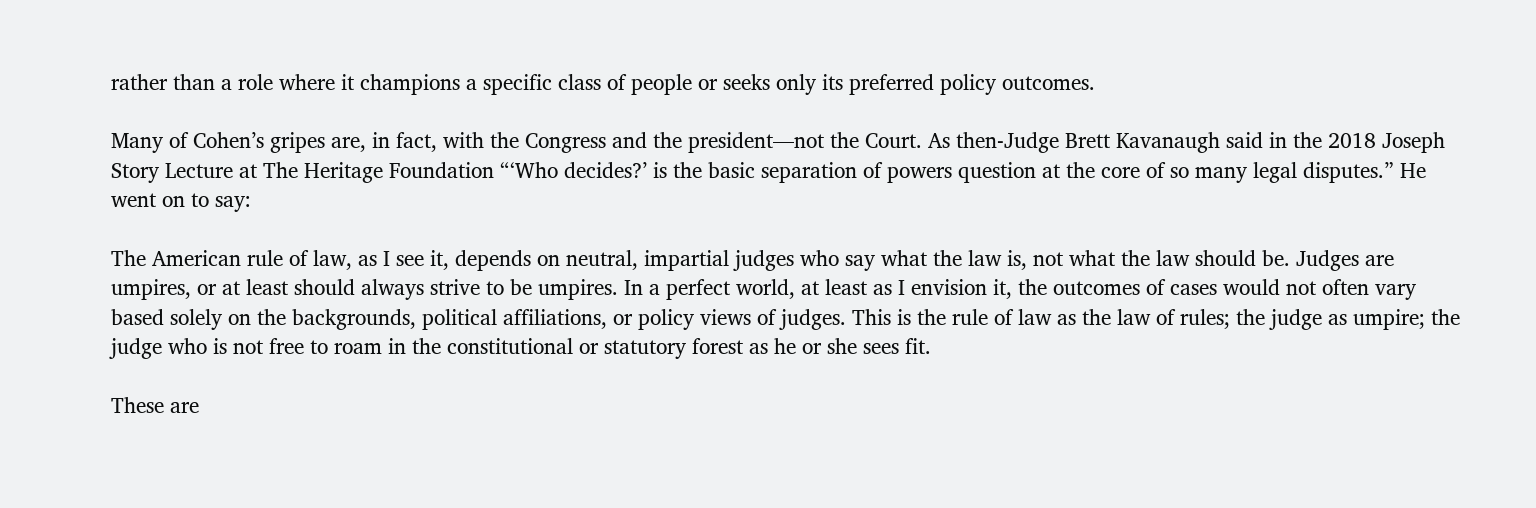rather than a role where it champions a specific class of people or seeks only its preferred policy outcomes.

Many of Cohen’s gripes are, in fact, with the Congress and the president—not the Court. As then-Judge Brett Kavanaugh said in the 2018 Joseph Story Lecture at The Heritage Foundation “‘Who decides?’ is the basic separation of powers question at the core of so many legal disputes.” He went on to say:

The American rule of law, as I see it, depends on neutral, impartial judges who say what the law is, not what the law should be. Judges are umpires, or at least should always strive to be umpires. In a perfect world, at least as I envision it, the outcomes of cases would not often vary based solely on the backgrounds, political affiliations, or policy views of judges. This is the rule of law as the law of rules; the judge as umpire; the judge who is not free to roam in the constitutional or statutory forest as he or she sees fit.

These are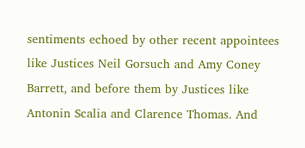sentiments echoed by other recent appointees like Justices Neil Gorsuch and Amy Coney Barrett, and before them by Justices like Antonin Scalia and Clarence Thomas. And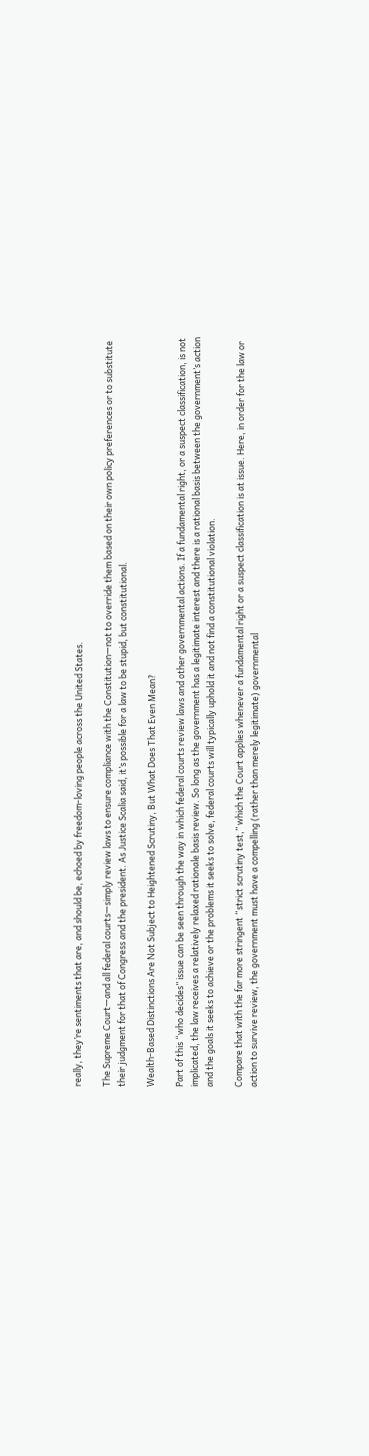really, they’re sentiments that are, and should be, echoed by freedom-loving people across the United States.

The Supreme Court—and all federal courts—simply review laws to ensure compliance with the Constitution—not to override them based on their own policy preferences or to substitute their judgment for that of Congress and the president. As Justice Scalia said, it’s possible for a law to be stupid, but constitutional.

Wealth-Based Distinctions Are Not Subject to Heightened Scrutiny, But What Does That Even Mean?

Part of this “who decides” issue can be seen through the way in which federal courts review laws and other governmental actions. If a fundamental right, or a suspect classification, is not implicated, the law receives a relatively relaxed rationale basis review. So long as the government has a legitimate interest and there is a rational basis between the government’s action and the goals it seeks to achieve or the problems it seeks to solve, federal courts will typically uphold it and not find a constitutional violation.

Compare that with the far more stringent “strict scrutiny test,” which the Court applies whenever a fundamental right or a suspect classification is at issue. Here, in order for the law or action to survive review, the government must have a compelling (rather than merely legitimate) governmental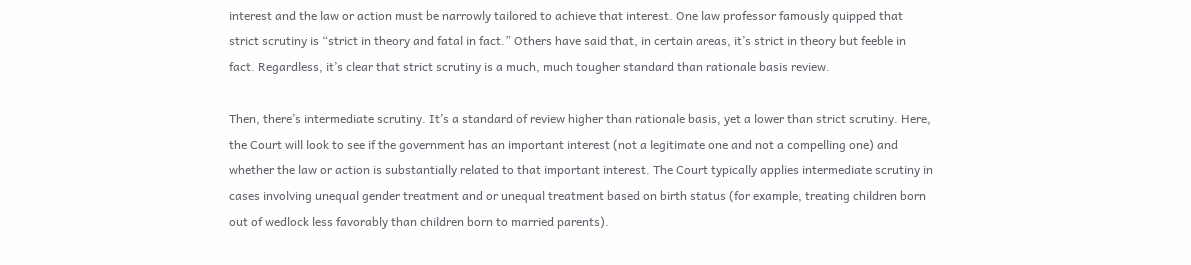interest and the law or action must be narrowly tailored to achieve that interest. One law professor famously quipped that strict scrutiny is “strict in theory and fatal in fact.” Others have said that, in certain areas, it’s strict in theory but feeble in fact. Regardless, it’s clear that strict scrutiny is a much, much tougher standard than rationale basis review.

Then, there’s intermediate scrutiny. It’s a standard of review higher than rationale basis, yet a lower than strict scrutiny. Here, the Court will look to see if the government has an important interest (not a legitimate one and not a compelling one) and whether the law or action is substantially related to that important interest. The Court typically applies intermediate scrutiny in cases involving unequal gender treatment and or unequal treatment based on birth status (for example, treating children born out of wedlock less favorably than children born to married parents).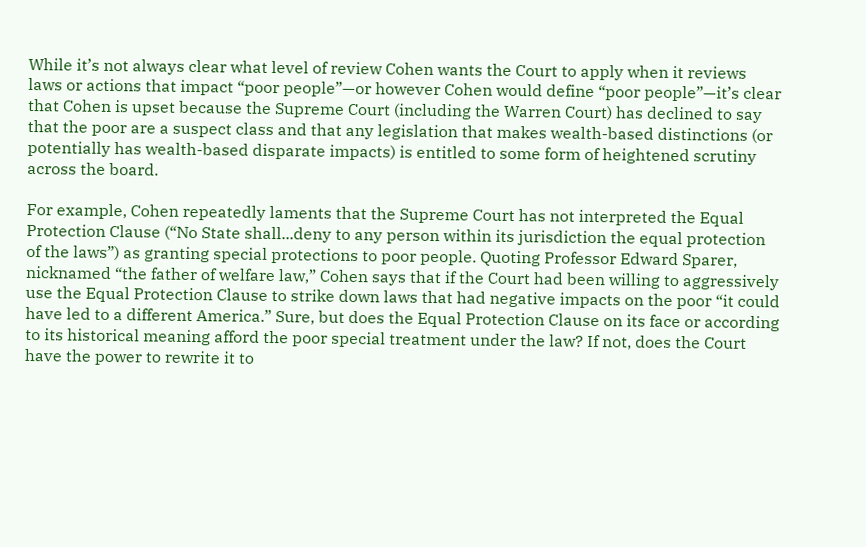While it’s not always clear what level of review Cohen wants the Court to apply when it reviews laws or actions that impact “poor people”—or however Cohen would define “poor people”—it’s clear that Cohen is upset because the Supreme Court (including the Warren Court) has declined to say that the poor are a suspect class and that any legislation that makes wealth-based distinctions (or potentially has wealth-based disparate impacts) is entitled to some form of heightened scrutiny across the board.

For example, Cohen repeatedly laments that the Supreme Court has not interpreted the Equal Protection Clause (“No State shall...deny to any person within its jurisdiction the equal protection of the laws”) as granting special protections to poor people. Quoting Professor Edward Sparer, nicknamed “the father of welfare law,” Cohen says that if the Court had been willing to aggressively use the Equal Protection Clause to strike down laws that had negative impacts on the poor “it could have led to a different America.” Sure, but does the Equal Protection Clause on its face or according to its historical meaning afford the poor special treatment under the law? If not, does the Court have the power to rewrite it to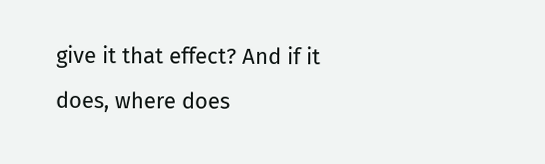give it that effect? And if it does, where does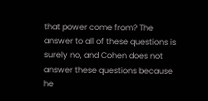that power come from? The answer to all of these questions is surely no, and Cohen does not answer these questions because he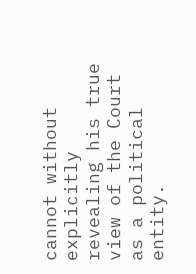cannot without explicitly revealing his true view of the Court as a political entity.